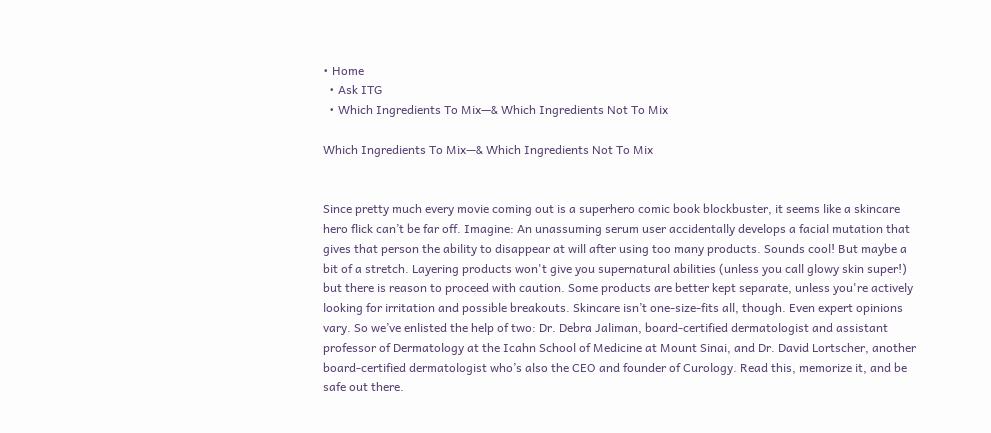• Home
  • Ask ITG
  • Which Ingredients To Mix—& Which Ingredients Not To Mix

Which Ingredients To Mix—& Which Ingredients Not To Mix


Since pretty much every movie coming out is a superhero comic book blockbuster, it seems like a skincare hero flick can’t be far off. Imagine: An unassuming serum user accidentally develops a facial mutation that gives that person the ability to disappear at will after using too many products. Sounds cool! But maybe a bit of a stretch. Layering products won't give you supernatural abilities (unless you call glowy skin super!) but there is reason to proceed with caution. Some products are better kept separate, unless you're actively looking for irritation and possible breakouts. Skincare isn’t one-size-fits all, though. Even expert opinions vary. So we’ve enlisted the help of two: Dr. Debra Jaliman, board-certified dermatologist and assistant professor of Dermatology at the Icahn School of Medicine at Mount Sinai, and Dr. David Lortscher, another board-certified dermatologist who’s also the CEO and founder of Curology. Read this, memorize it, and be safe out there.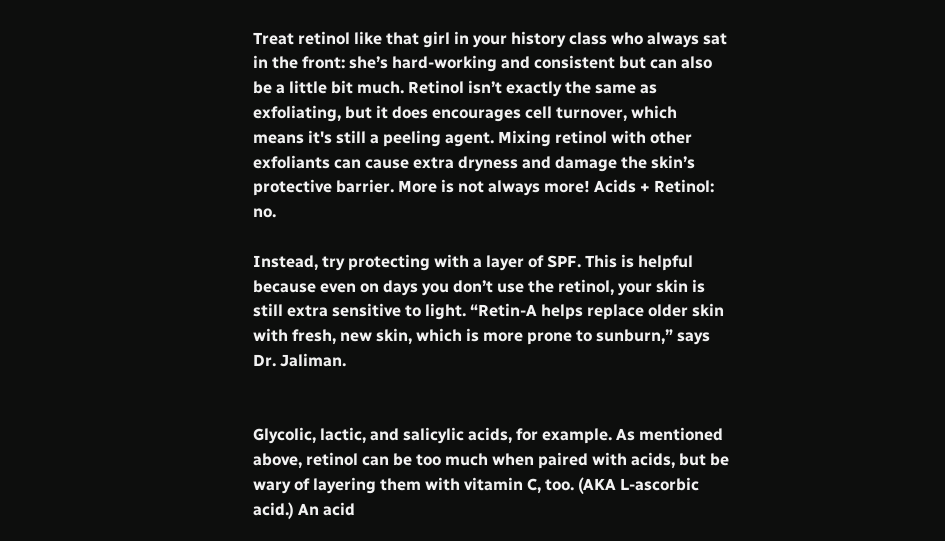Treat retinol like that girl in your history class who always sat in the front: she’s hard-working and consistent but can also be a little bit much. Retinol isn’t exactly the same as exfoliating, but it does encourages cell turnover, which means it's still a peeling agent. Mixing retinol with other exfoliants can cause extra dryness and damage the skin’s protective barrier. More is not always more! Acids + Retinol: no.

Instead, try protecting with a layer of SPF. This is helpful because even on days you don’t use the retinol, your skin is still extra sensitive to light. “Retin-A helps replace older skin with fresh, new skin, which is more prone to sunburn,” says Dr. Jaliman.


Glycolic, lactic, and salicylic acids, for example. As mentioned above, retinol can be too much when paired with acids, but be wary of layering them with vitamin C, too. (AKA L-ascorbic acid.) An acid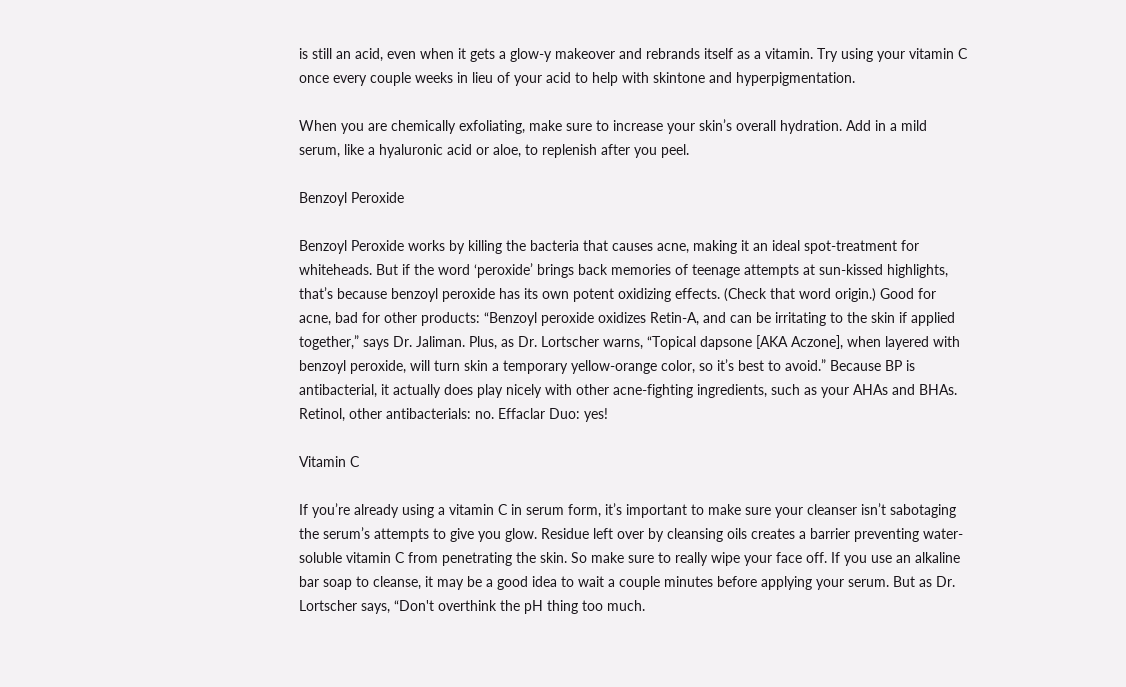is still an acid, even when it gets a glow-y makeover and rebrands itself as a vitamin. Try using your vitamin C once every couple weeks in lieu of your acid to help with skintone and hyperpigmentation.

When you are chemically exfoliating, make sure to increase your skin’s overall hydration. Add in a mild serum, like a hyaluronic acid or aloe, to replenish after you peel.

Benzoyl Peroxide

Benzoyl Peroxide works by killing the bacteria that causes acne, making it an ideal spot-treatment for whiteheads. But if the word ‘peroxide’ brings back memories of teenage attempts at sun-kissed highlights, that’s because benzoyl peroxide has its own potent oxidizing effects. (Check that word origin.) Good for acne, bad for other products: “Benzoyl peroxide oxidizes Retin-A, and can be irritating to the skin if applied together,” says Dr. Jaliman. Plus, as Dr. Lortscher warns, “Topical dapsone [AKA Aczone], when layered with benzoyl peroxide, will turn skin a temporary yellow-orange color, so it’s best to avoid.” Because BP is antibacterial, it actually does play nicely with other acne-fighting ingredients, such as your AHAs and BHAs. Retinol, other antibacterials: no. Effaclar Duo: yes!

Vitamin C

If you’re already using a vitamin C in serum form, it’s important to make sure your cleanser isn’t sabotaging the serum’s attempts to give you glow. Residue left over by cleansing oils creates a barrier preventing water-soluble vitamin C from penetrating the skin. So make sure to really wipe your face off. If you use an alkaline bar soap to cleanse, it may be a good idea to wait a couple minutes before applying your serum. But as Dr. Lortscher says, “Don't overthink the pH thing too much.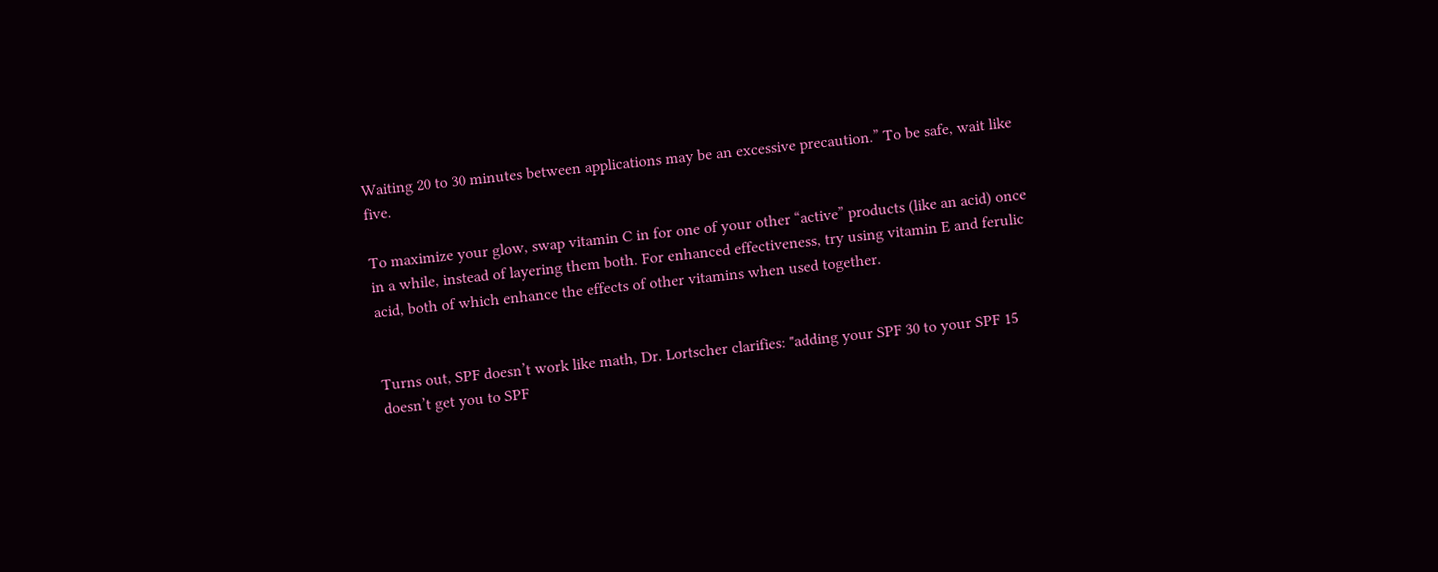Waiting 20 to 30 minutes between applications may be an excessive precaution.” To be safe, wait like five.

To maximize your glow, swap vitamin C in for one of your other “active” products (like an acid) once in a while, instead of layering them both. For enhanced effectiveness, try using vitamin E and ferulic acid, both of which enhance the effects of other vitamins when used together.


Turns out, SPF doesn’t work like math, Dr. Lortscher clarifies: "adding your SPF 30 to your SPF 15 doesn’t get you to SPF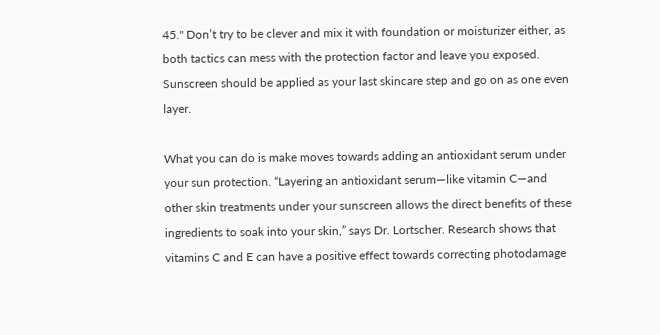45." Don’t try to be clever and mix it with foundation or moisturizer either, as both tactics can mess with the protection factor and leave you exposed. Sunscreen should be applied as your last skincare step and go on as one even layer.

What you can do is make moves towards adding an antioxidant serum under your sun protection. “Layering an antioxidant serum—like vitamin C—and other skin treatments under your sunscreen allows the direct benefits of these ingredients to soak into your skin,” says Dr. Lortscher. Research shows that vitamins C and E can have a positive effect towards correcting photodamage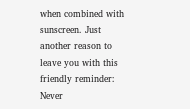when combined with sunscreen. Just another reason to leave you with this friendly reminder: Never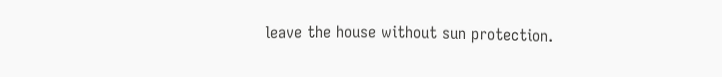leave the house without sun protection.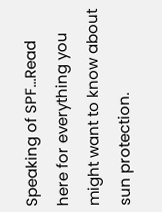Speaking of SPF...Read here for everything you might want to know about sun protection.